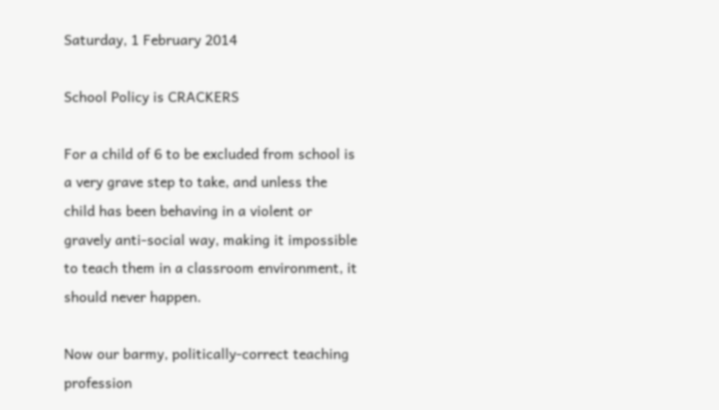Saturday, 1 February 2014

School Policy is CRACKERS

For a child of 6 to be excluded from school is a very grave step to take, and unless the child has been behaving in a violent or gravely anti-social way, making it impossible to teach them in a classroom environment, it should never happen.

Now our barmy, politically-correct teaching profession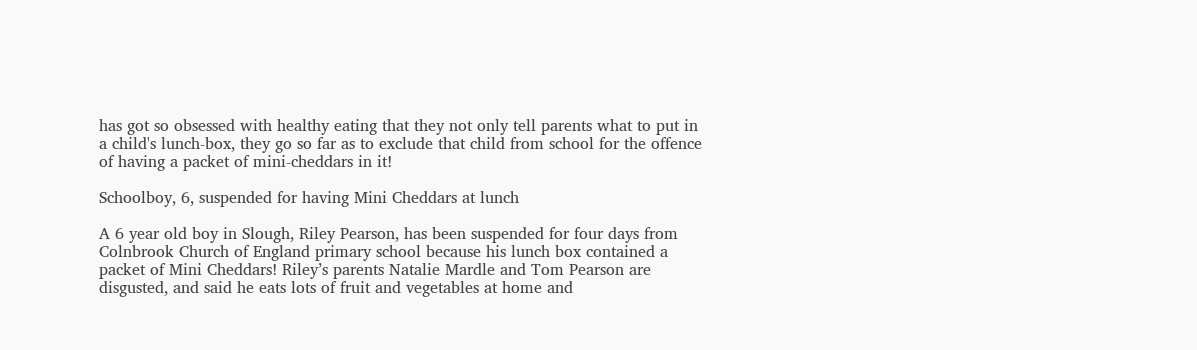has got so obsessed with healthy eating that they not only tell parents what to put in a child's lunch-box, they go so far as to exclude that child from school for the offence of having a packet of mini-cheddars in it!

Schoolboy, 6, suspended for having Mini Cheddars at lunch

A 6 year old boy in Slough, Riley Pearson, has been suspended for four days from Colnbrook Church of England primary school because his lunch box contained a packet of Mini Cheddars! Riley’s parents Natalie Mardle and Tom Pearson are disgusted, and said he eats lots of fruit and vegetables at home and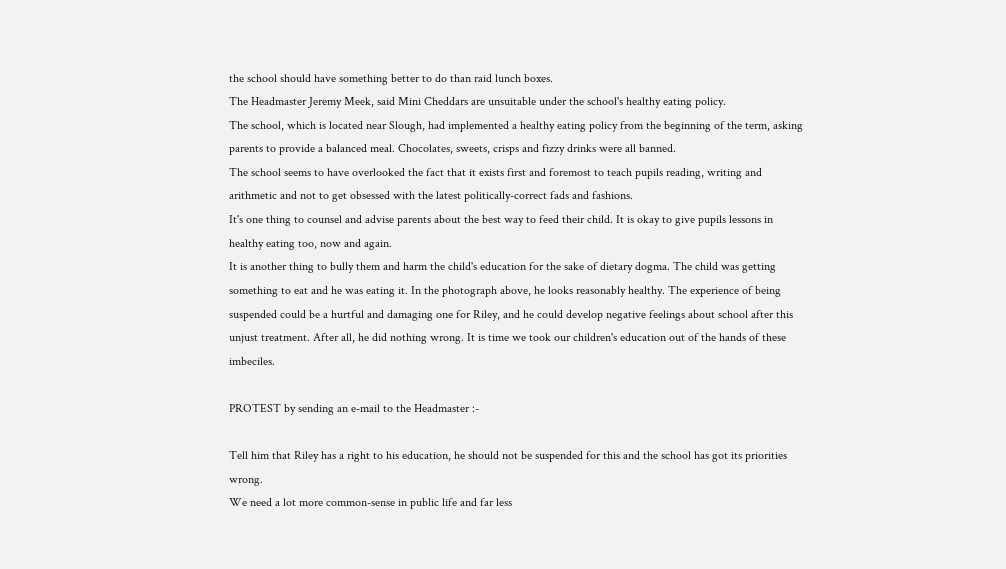the school should have something better to do than raid lunch boxes.
The Headmaster Jeremy Meek, said Mini Cheddars are unsuitable under the school's healthy eating policy.
The school, which is located near Slough, had implemented a healthy eating policy from the beginning of the term, asking parents to provide a balanced meal. Chocolates, sweets, crisps and fizzy drinks were all banned.
The school seems to have overlooked the fact that it exists first and foremost to teach pupils reading, writing and arithmetic and not to get obsessed with the latest politically-correct fads and fashions.
It's one thing to counsel and advise parents about the best way to feed their child. It is okay to give pupils lessons in healthy eating too, now and again.
It is another thing to bully them and harm the child's education for the sake of dietary dogma. The child was getting something to eat and he was eating it. In the photograph above, he looks reasonably healthy. The experience of being suspended could be a hurtful and damaging one for Riley, and he could develop negative feelings about school after this unjust treatment. After all, he did nothing wrong. It is time we took our children's education out of the hands of these imbeciles.

PROTEST by sending an e-mail to the Headmaster :-

Tell him that Riley has a right to his education, he should not be suspended for this and the school has got its priorities wrong.
We need a lot more common-sense in public life and far less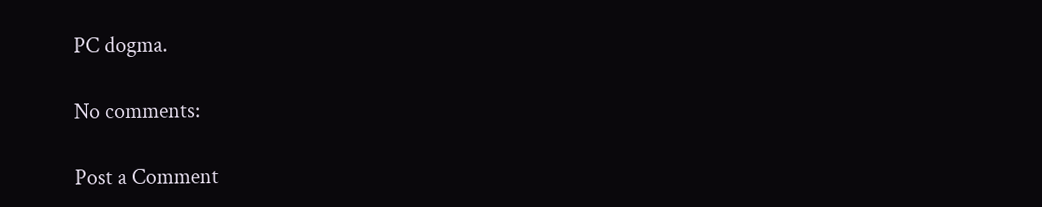PC dogma.

No comments:

Post a Comment